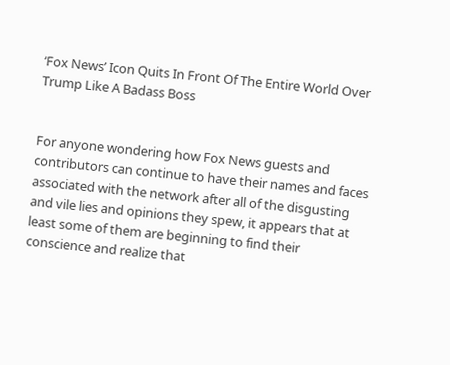‘Fox News’ Icon Quits In Front Of The Entire World Over Trump Like A Badass Boss


For anyone wondering how Fox News guests and contributors can continue to have their names and faces associated with the network after all of the disgusting and vile lies and opinions they spew, it appears that at least some of them are beginning to find their conscience and realize that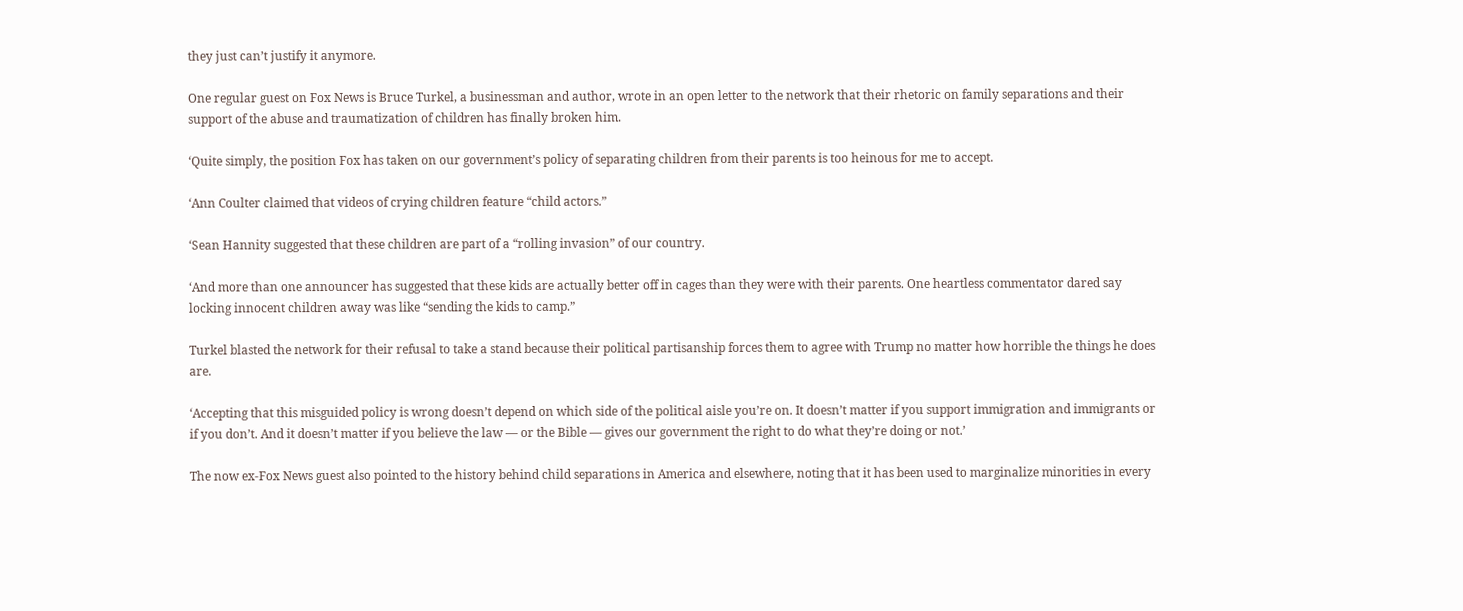they just can’t justify it anymore.

One regular guest on Fox News is Bruce Turkel, a businessman and author, wrote in an open letter to the network that their rhetoric on family separations and their support of the abuse and traumatization of children has finally broken him.

‘Quite simply, the position Fox has taken on our government’s policy of separating children from their parents is too heinous for me to accept.

‘Ann Coulter claimed that videos of crying children feature “child actors.”

‘Sean Hannity suggested that these children are part of a “rolling invasion” of our country.

‘And more than one announcer has suggested that these kids are actually better off in cages than they were with their parents. One heartless commentator dared say locking innocent children away was like “sending the kids to camp.”

Turkel blasted the network for their refusal to take a stand because their political partisanship forces them to agree with Trump no matter how horrible the things he does are.

‘Accepting that this misguided policy is wrong doesn’t depend on which side of the political aisle you’re on. It doesn’t matter if you support immigration and immigrants or if you don’t. And it doesn’t matter if you believe the law — or the Bible — gives our government the right to do what they’re doing or not.’

The now ex-Fox News guest also pointed to the history behind child separations in America and elsewhere, noting that it has been used to marginalize minorities in every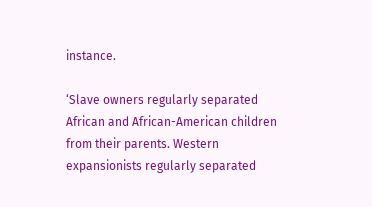instance.

‘Slave owners regularly separated African and African-American children from their parents. Western expansionists regularly separated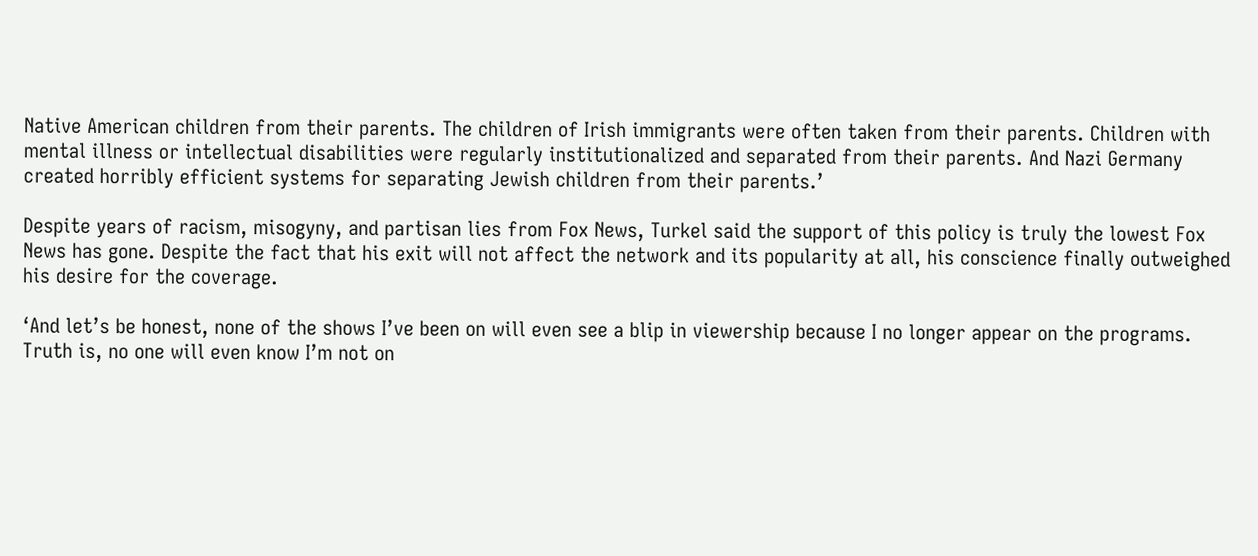Native American children from their parents. The children of Irish immigrants were often taken from their parents. Children with mental illness or intellectual disabilities were regularly institutionalized and separated from their parents. And Nazi Germany created horribly efficient systems for separating Jewish children from their parents.’

Despite years of racism, misogyny, and partisan lies from Fox News, Turkel said the support of this policy is truly the lowest Fox News has gone. Despite the fact that his exit will not affect the network and its popularity at all, his conscience finally outweighed his desire for the coverage.

‘And let’s be honest, none of the shows I’ve been on will even see a blip in viewership because I no longer appear on the programs. Truth is, no one will even know I’m not on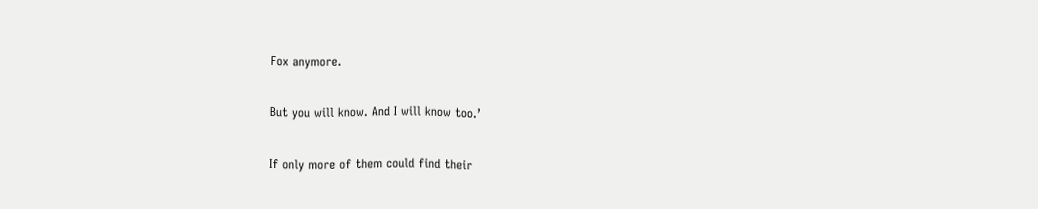Fox anymore.

But you will know. And I will know too.’

If only more of them could find their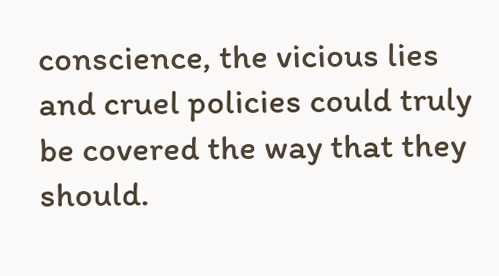conscience, the vicious lies and cruel policies could truly be covered the way that they should.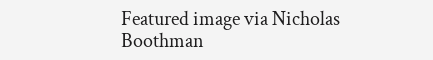Featured image via Nicholas Boothman